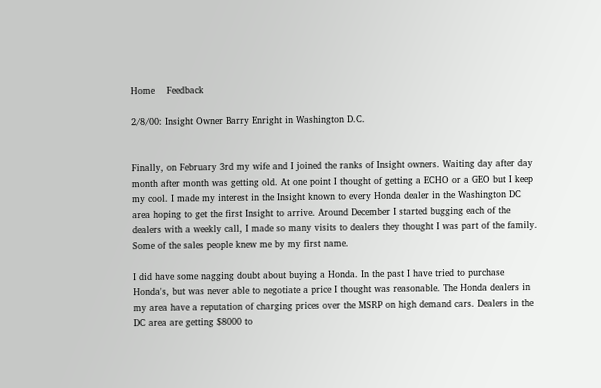Home    Feedback

2/8/00: Insight Owner Barry Enright in Washington D.C.


Finally, on February 3rd my wife and I joined the ranks of Insight owners. Waiting day after day month after month was getting old. At one point I thought of getting a ECHO or a GEO but I keep my cool. I made my interest in the Insight known to every Honda dealer in the Washington DC area hoping to get the first Insight to arrive. Around December I started bugging each of the dealers with a weekly call, I made so many visits to dealers they thought I was part of the family. Some of the sales people knew me by my first name.

I did have some nagging doubt about buying a Honda. In the past I have tried to purchase Honda's, but was never able to negotiate a price I thought was reasonable. The Honda dealers in my area have a reputation of charging prices over the MSRP on high demand cars. Dealers in the DC area are getting $8000 to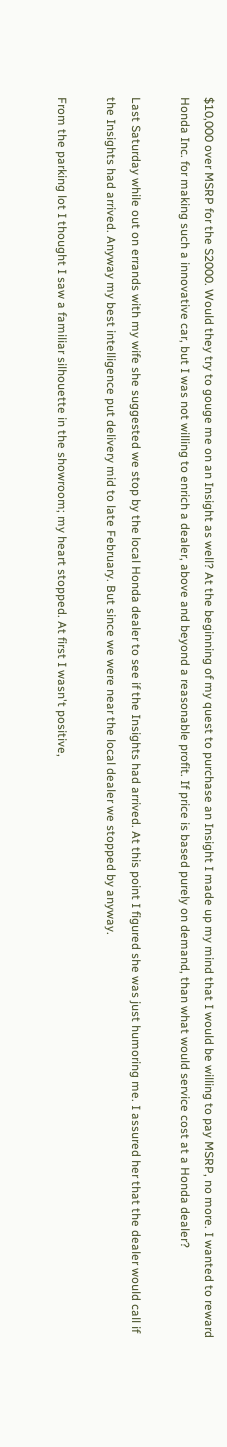$10,000 over MSRP for the S2000. Would they try to gouge me on an Insight as well? At the beginning of my quest to purchase an Insight I made up my mind that I would be willing to pay MSRP, no more. I wanted to reward Honda Inc. for making such a innovative car, but I was not willing to enrich a dealer, above and beyond a reasonable profit. If price is based purely on demand, than what would service cost at a Honda dealer?

Last Saturday while out on errands with my wife she suggested we stop by the local Honda dealer to see if the Insights had arrived. At this point I figured she was just humoring me. I assured her that the dealer would call if the Insights had arrived. Anyway my best intelligence put delivery mid to late February. But since we were near the local dealer we stopped by anyway.

From the parking lot I thought I saw a familiar silhouette in the showroom; my heart stopped. At first I wasn't positive,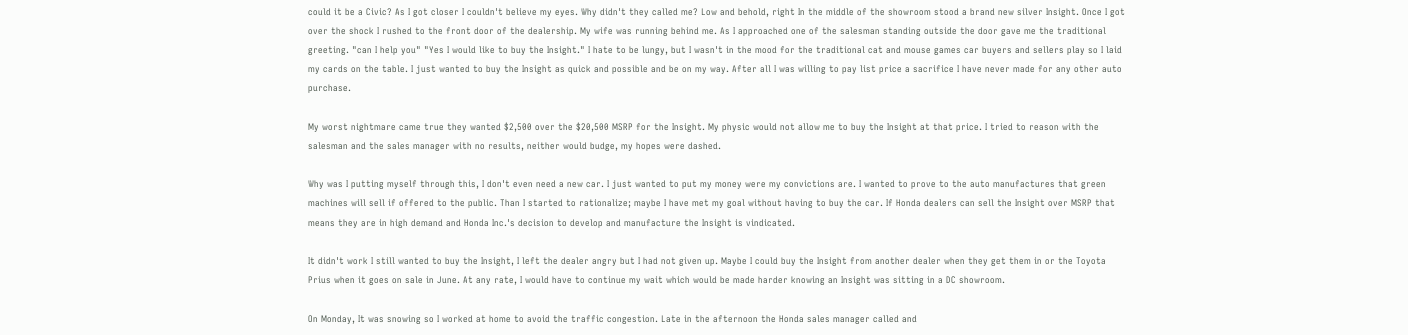could it be a Civic? As I got closer I couldn't believe my eyes. Why didn't they called me? Low and behold, right In the middle of the showroom stood a brand new silver Insight. Once I got over the shock I rushed to the front door of the dealership. My wife was running behind me. As I approached one of the salesman standing outside the door gave me the traditional greeting. "can I help you" "Yes I would like to buy the Insight." I hate to be lungy, but I wasn't in the mood for the traditional cat and mouse games car buyers and sellers play so I laid my cards on the table. I just wanted to buy the Insight as quick and possible and be on my way. After all I was willing to pay list price a sacrifice I have never made for any other auto purchase.

My worst nightmare came true they wanted $2,500 over the $20,500 MSRP for the Insight. My physic would not allow me to buy the Insight at that price. I tried to reason with the salesman and the sales manager with no results, neither would budge, my hopes were dashed.

Why was I putting myself through this, I don't even need a new car. I just wanted to put my money were my convictions are. I wanted to prove to the auto manufactures that green machines will sell if offered to the public. Than I started to rationalize; maybe I have met my goal without having to buy the car. If Honda dealers can sell the Insight over MSRP that means they are in high demand and Honda Inc.'s decision to develop and manufacture the Insight is vindicated.

It didn't work I still wanted to buy the Insight, I left the dealer angry but I had not given up. Maybe I could buy the Insight from another dealer when they get them in or the Toyota Prius when it goes on sale in June. At any rate, I would have to continue my wait which would be made harder knowing an Insight was sitting in a DC showroom.

On Monday, It was snowing so I worked at home to avoid the traffic congestion. Late in the afternoon the Honda sales manager called and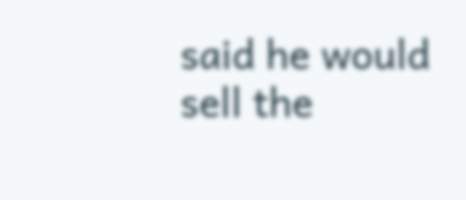said he would sell the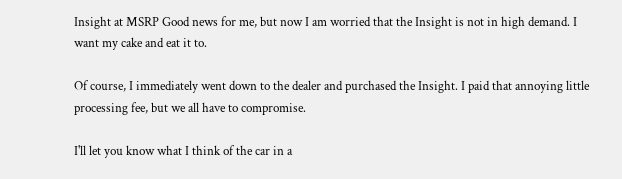Insight at MSRP Good news for me, but now I am worried that the Insight is not in high demand. I want my cake and eat it to.

Of course, I immediately went down to the dealer and purchased the Insight. I paid that annoying little processing fee, but we all have to compromise.

I'll let you know what I think of the car in a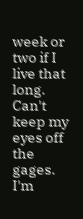week or two if I live that long. Can't keep my eyes off the gages. I'm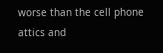worse than the cell phone attics and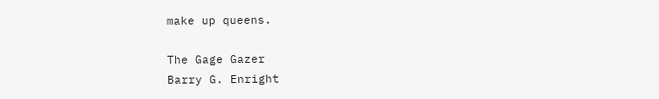make up queens.

The Gage Gazer
Barry G. Enright